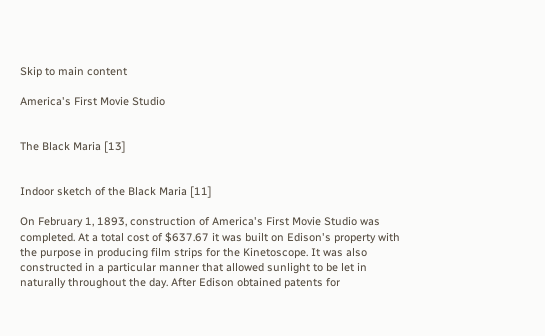Skip to main content

America's First Movie Studio


The Black Maria [13]


Indoor sketch of the Black Maria [11]

On February 1, 1893, construction of America's First Movie Studio was completed. At a total cost of $637.67 it was built on Edison's property with the purpose in producing film strips for the Kinetoscope. It was also constructed in a particular manner that allowed sunlight to be let in naturally throughout the day. After Edison obtained patents for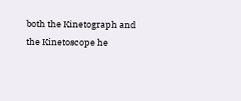both the Kinetograph and the Kinetoscope he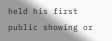held his first public showing or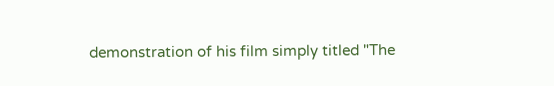demonstration of his film simply titled "The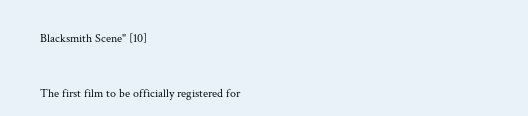Blacksmith Scene" [10]


The first film to be officially registered for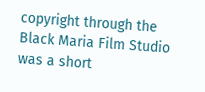copyright through the Black Maria Film Studio was a short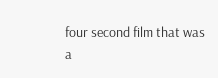four second film that was a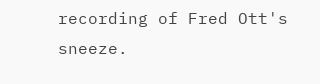recording of Fred Ott's sneeze.